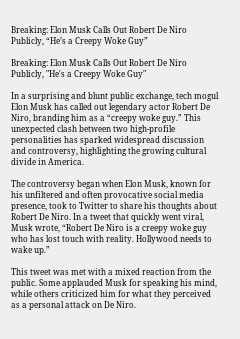Breaking: Elon Musk Calls Out Robert De Niro Publicly, “He’s a Creepy Woke Guy”

Breaking: Elon Musk Calls Out Robert De Niro Publicly, "He's a Creepy Woke Guy"

In a surprising and blunt public exchange, tech mogul Elon Musk has called out legendary actor Robert De Niro, branding him as a “creepy woke guy.” This unexpected clash between two high-profile personalities has sparked widespread discussion and controversy, highlighting the growing cultural divide in America.

The controversy began when Elon Musk, known for his unfiltered and often provocative social media presence, took to Twitter to share his thoughts about Robert De Niro. In a tweet that quickly went viral, Musk wrote, “Robert De Niro is a creepy woke guy who has lost touch with reality. Hollywood needs to wake up.”

This tweet was met with a mixed reaction from the public. Some applauded Musk for speaking his mind, while others criticized him for what they perceived as a personal attack on De Niro.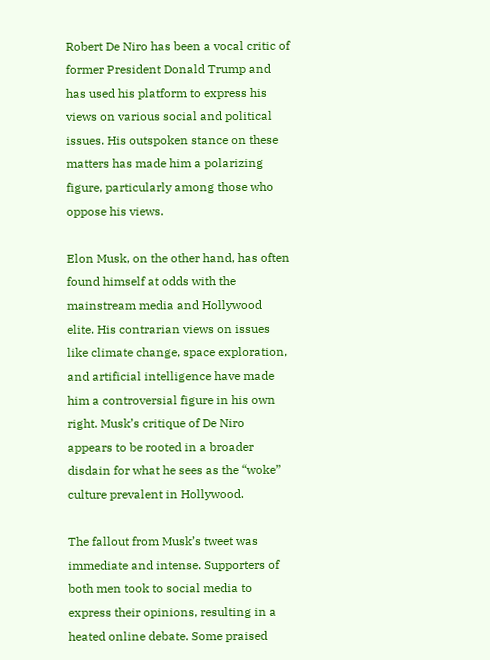Robert De Niro has been a vocal critic of former President Donald Trump and has used his platform to express his views on various social and political issues. His outspoken stance on these matters has made him a polarizing figure, particularly among those who oppose his views.

Elon Musk, on the other hand, has often found himself at odds with the mainstream media and Hollywood elite. His contrarian views on issues like climate change, space exploration, and artificial intelligence have made him a controversial figure in his own right. Musk’s critique of De Niro appears to be rooted in a broader disdain for what he sees as the “woke” culture prevalent in Hollywood.

The fallout from Musk’s tweet was immediate and intense. Supporters of both men took to social media to express their opinions, resulting in a heated online debate. Some praised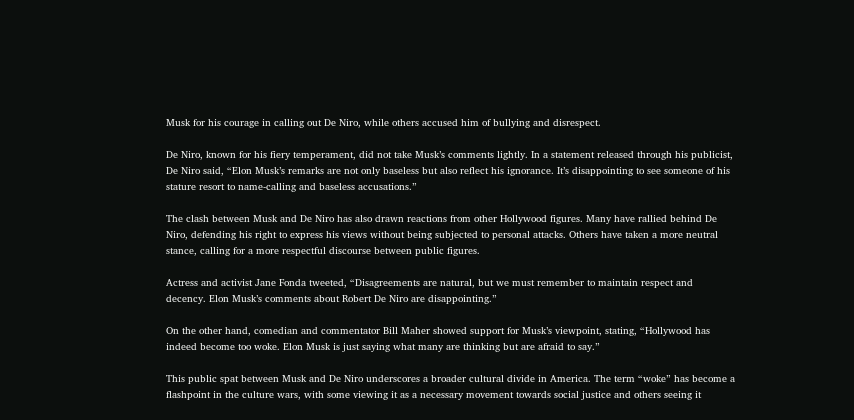Musk for his courage in calling out De Niro, while others accused him of bullying and disrespect.

De Niro, known for his fiery temperament, did not take Musk’s comments lightly. In a statement released through his publicist, De Niro said, “Elon Musk’s remarks are not only baseless but also reflect his ignorance. It’s disappointing to see someone of his stature resort to name-calling and baseless accusations.”

The clash between Musk and De Niro has also drawn reactions from other Hollywood figures. Many have rallied behind De Niro, defending his right to express his views without being subjected to personal attacks. Others have taken a more neutral stance, calling for a more respectful discourse between public figures.

Actress and activist Jane Fonda tweeted, “Disagreements are natural, but we must remember to maintain respect and decency. Elon Musk’s comments about Robert De Niro are disappointing.”

On the other hand, comedian and commentator Bill Maher showed support for Musk’s viewpoint, stating, “Hollywood has indeed become too woke. Elon Musk is just saying what many are thinking but are afraid to say.”

This public spat between Musk and De Niro underscores a broader cultural divide in America. The term “woke” has become a flashpoint in the culture wars, with some viewing it as a necessary movement towards social justice and others seeing it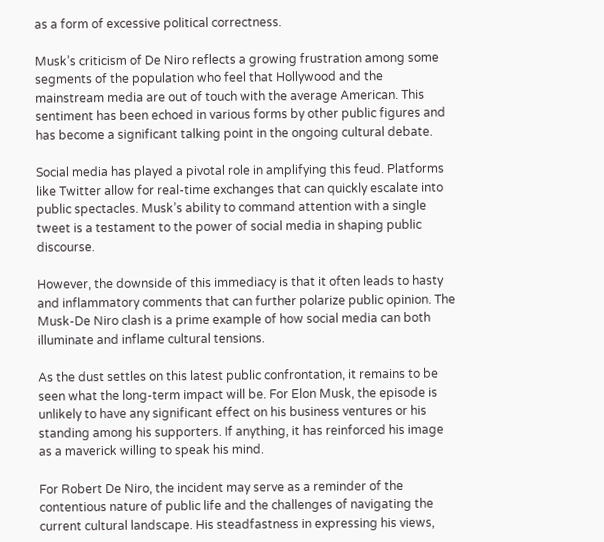as a form of excessive political correctness.

Musk’s criticism of De Niro reflects a growing frustration among some segments of the population who feel that Hollywood and the mainstream media are out of touch with the average American. This sentiment has been echoed in various forms by other public figures and has become a significant talking point in the ongoing cultural debate.

Social media has played a pivotal role in amplifying this feud. Platforms like Twitter allow for real-time exchanges that can quickly escalate into public spectacles. Musk’s ability to command attention with a single tweet is a testament to the power of social media in shaping public discourse.

However, the downside of this immediacy is that it often leads to hasty and inflammatory comments that can further polarize public opinion. The Musk-De Niro clash is a prime example of how social media can both illuminate and inflame cultural tensions.

As the dust settles on this latest public confrontation, it remains to be seen what the long-term impact will be. For Elon Musk, the episode is unlikely to have any significant effect on his business ventures or his standing among his supporters. If anything, it has reinforced his image as a maverick willing to speak his mind.

For Robert De Niro, the incident may serve as a reminder of the contentious nature of public life and the challenges of navigating the current cultural landscape. His steadfastness in expressing his views,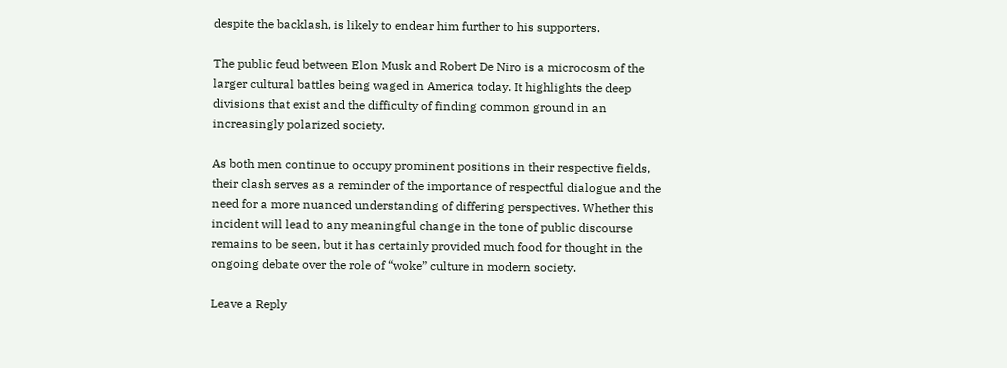despite the backlash, is likely to endear him further to his supporters.

The public feud between Elon Musk and Robert De Niro is a microcosm of the larger cultural battles being waged in America today. It highlights the deep divisions that exist and the difficulty of finding common ground in an increasingly polarized society.

As both men continue to occupy prominent positions in their respective fields, their clash serves as a reminder of the importance of respectful dialogue and the need for a more nuanced understanding of differing perspectives. Whether this incident will lead to any meaningful change in the tone of public discourse remains to be seen, but it has certainly provided much food for thought in the ongoing debate over the role of “woke” culture in modern society.

Leave a Reply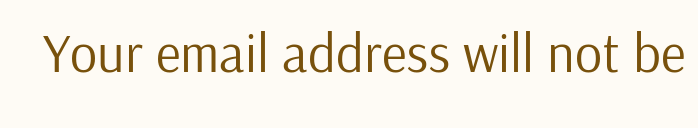Your email address will not be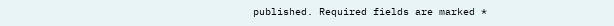published. Required fields are marked *